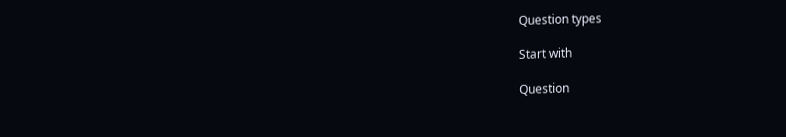Question types

Start with

Question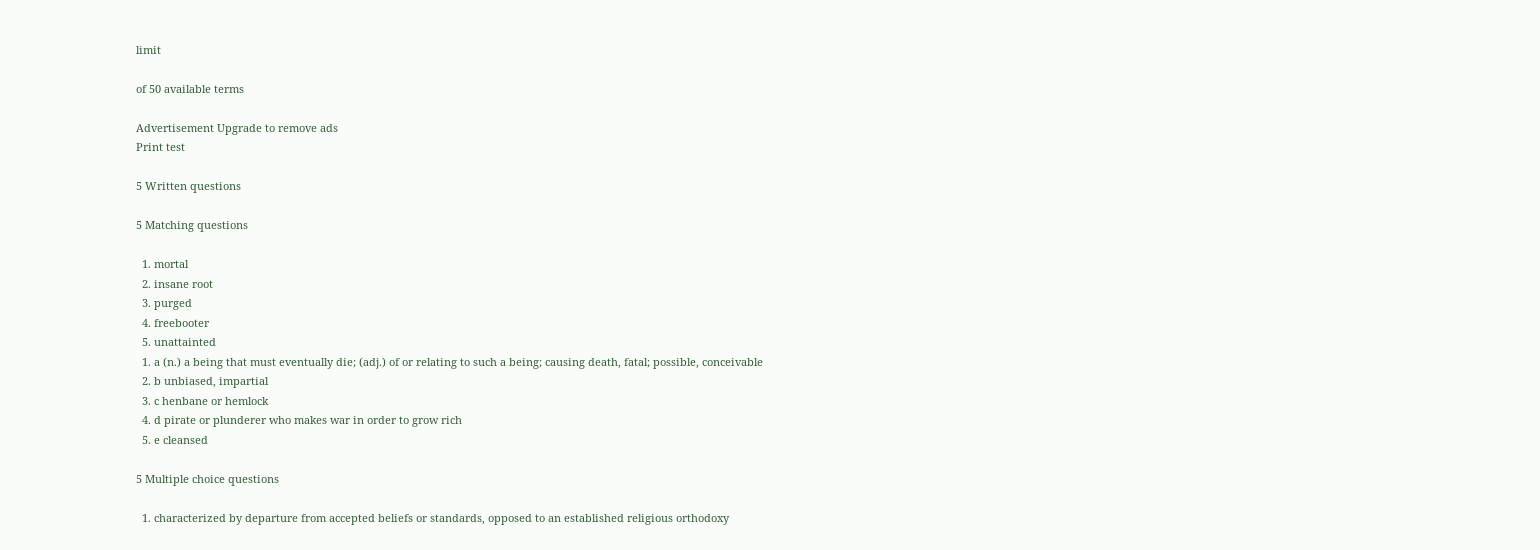limit

of 50 available terms

Advertisement Upgrade to remove ads
Print test

5 Written questions

5 Matching questions

  1. mortal
  2. insane root
  3. purged
  4. freebooter
  5. unattainted
  1. a (n.) a being that must eventually die; (adj.) of or relating to such a being; causing death, fatal; possible, conceivable
  2. b unbiased, impartial
  3. c henbane or hemlock
  4. d pirate or plunderer who makes war in order to grow rich
  5. e cleansed

5 Multiple choice questions

  1. characterized by departure from accepted beliefs or standards, opposed to an established religious orthodoxy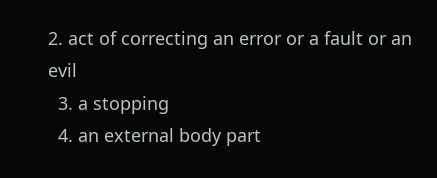2. act of correcting an error or a fault or an evil
  3. a stopping
  4. an external body part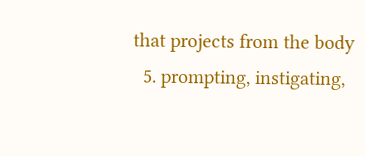that projects from the body
  5. prompting, instigating,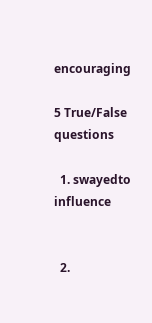encouraging

5 True/False questions

  1. swayedto influence


  2.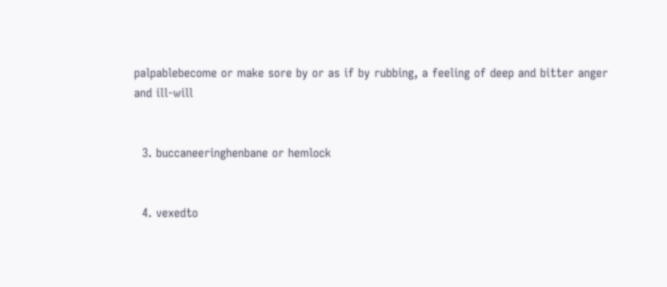palpablebecome or make sore by or as if by rubbing, a feeling of deep and bitter anger and ill-will


  3. buccaneeringhenbane or hemlock


  4. vexedto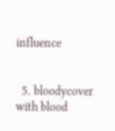influence


  5. bloodycover with blood